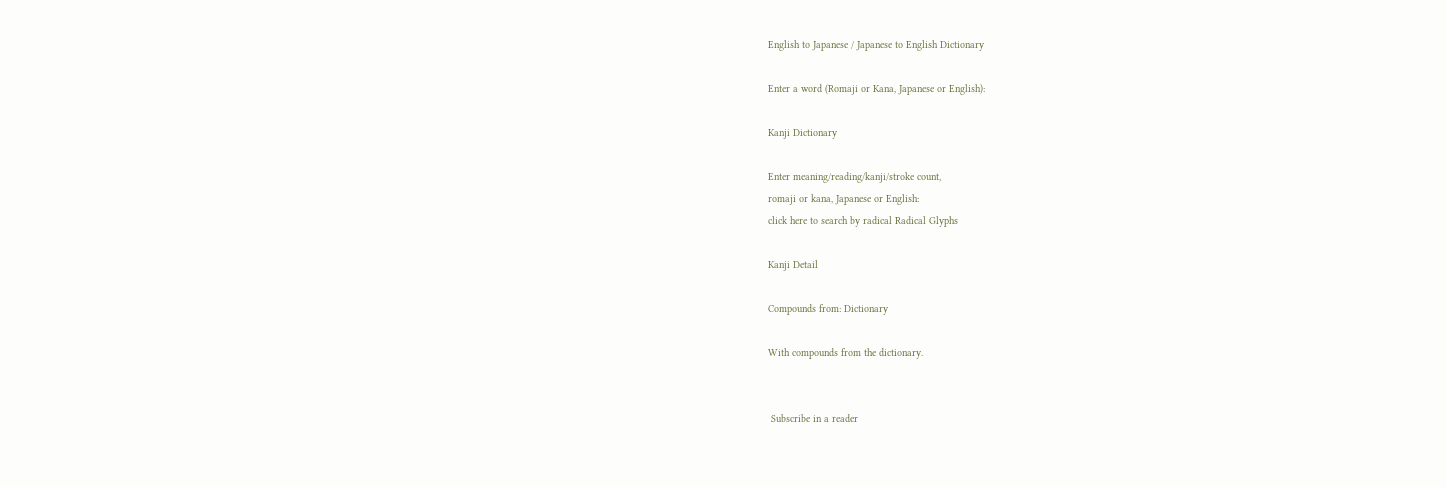English to Japanese / Japanese to English Dictionary

Enter a word (Romaji or Kana, Japanese or English):

Kanji Dictionary

Enter meaning/reading/kanji/stroke count,
romaji or kana, Japanese or English:
click here to search by radical Radical Glyphs

Kanji Detail

Compounds from: Dictionary

With compounds from the dictionary.


 Subscribe in a reader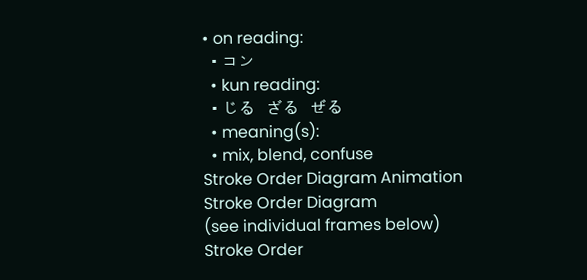• on reading:
  • コン
  • kun reading:
  • じる   ざる   ぜる
  • meaning(s):
  • mix, blend, confuse
Stroke Order Diagram Animation
Stroke Order Diagram
(see individual frames below)
Stroke Order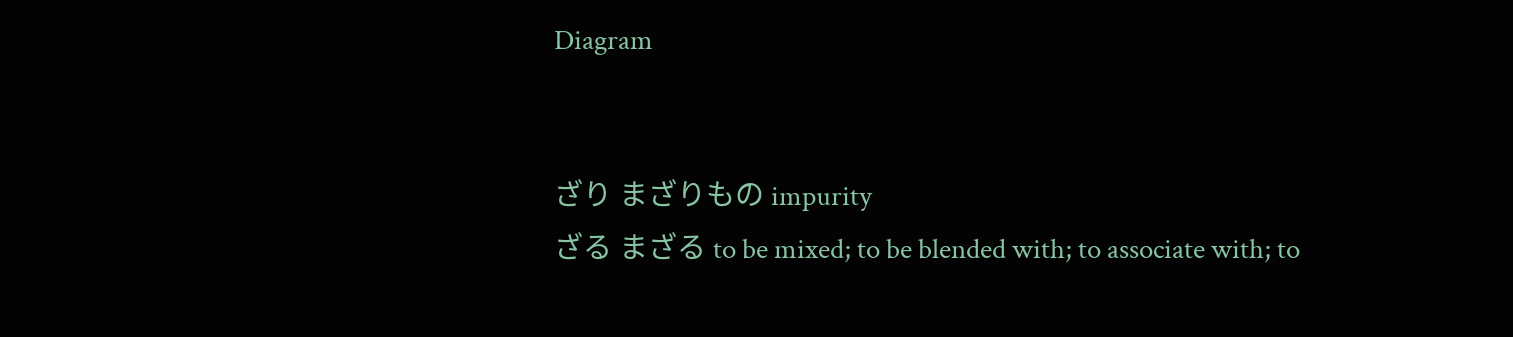Diagram


ざり まざりもの impurity
ざる まざる to be mixed; to be blended with; to associate with; to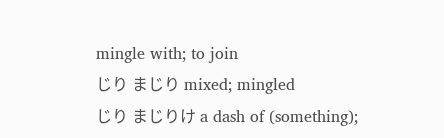mingle with; to join
じり まじり mixed; mingled
じり まじりけ a dash of (something);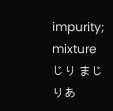impurity; mixture
じり まじりあ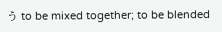う to be mixed together; to be blended